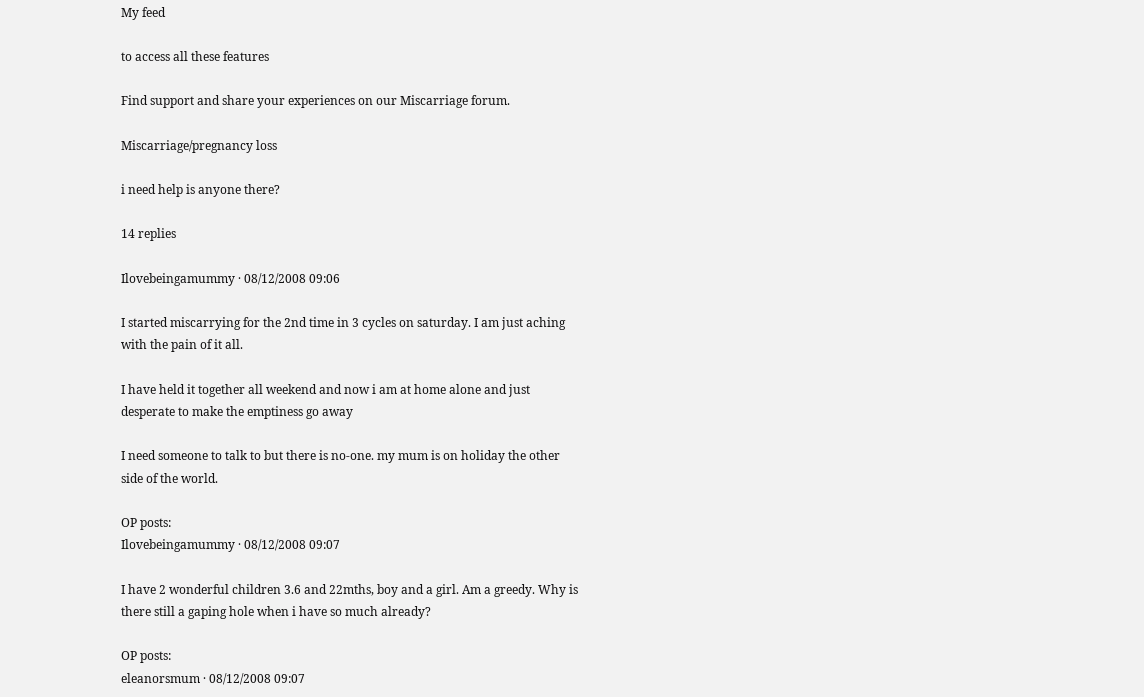My feed

to access all these features

Find support and share your experiences on our Miscarriage forum.

Miscarriage/pregnancy loss

i need help is anyone there?

14 replies

Ilovebeingamummy · 08/12/2008 09:06

I started miscarrying for the 2nd time in 3 cycles on saturday. I am just aching with the pain of it all.

I have held it together all weekend and now i am at home alone and just desperate to make the emptiness go away

I need someone to talk to but there is no-one. my mum is on holiday the other side of the world.

OP posts:
Ilovebeingamummy · 08/12/2008 09:07

I have 2 wonderful children 3.6 and 22mths, boy and a girl. Am a greedy. Why is there still a gaping hole when i have so much already?

OP posts:
eleanorsmum · 08/12/2008 09:07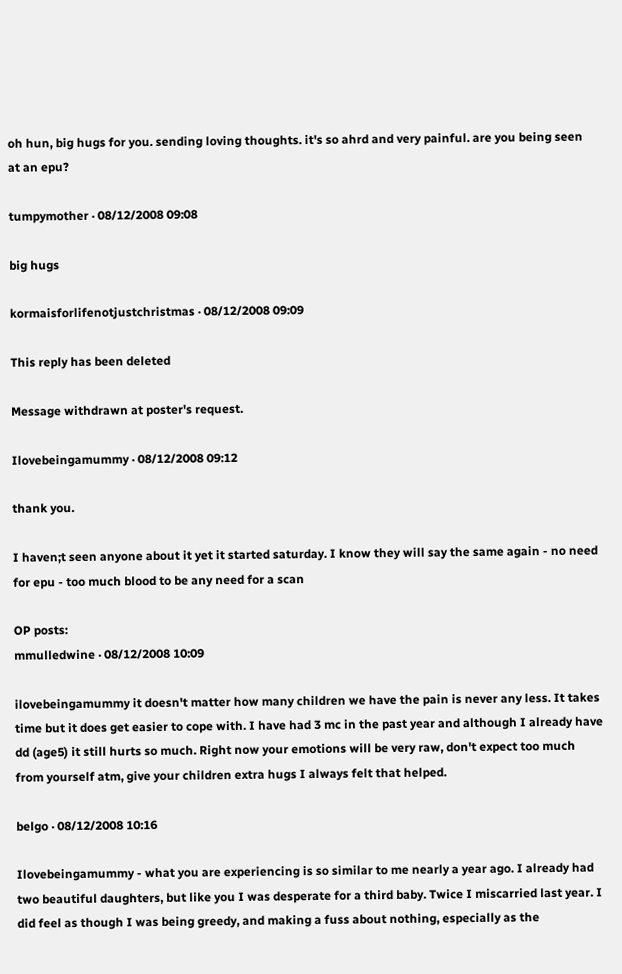oh hun, big hugs for you. sending loving thoughts. it's so ahrd and very painful. are you being seen at an epu?

tumpymother · 08/12/2008 09:08

big hugs

kormaisforlifenotjustchristmas · 08/12/2008 09:09

This reply has been deleted

Message withdrawn at poster's request.

Ilovebeingamummy · 08/12/2008 09:12

thank you.

I haven;t seen anyone about it yet it started saturday. I know they will say the same again - no need for epu - too much blood to be any need for a scan

OP posts:
mmulledwine · 08/12/2008 10:09

ilovebeingamummy it doesn't matter how many children we have the pain is never any less. It takes time but it does get easier to cope with. I have had 3 mc in the past year and although I already have dd (age5) it still hurts so much. Right now your emotions will be very raw, don't expect too much from yourself atm, give your children extra hugs I always felt that helped.

belgo · 08/12/2008 10:16

Ilovebeingamummy - what you are experiencing is so similar to me nearly a year ago. I already had two beautiful daughters, but like you I was desperate for a third baby. Twice I miscarried last year. I did feel as though I was being greedy, and making a fuss about nothing, especially as the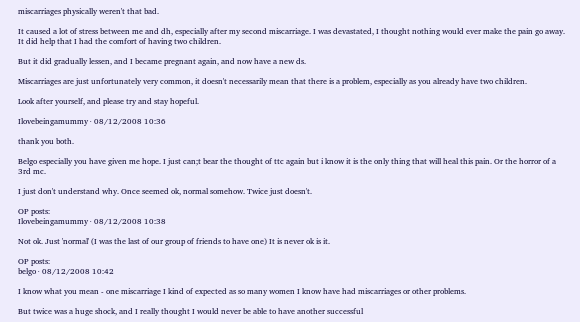miscarriages physically weren't that bad.

It caused a lot of stress between me and dh, especially after my second miscarriage. I was devastated, I thought nothing would ever make the pain go away. It did help that I had the comfort of having two children.

But it did gradually lessen, and I became pregnant again, and now have a new ds.

Miscarriages are just unfortunately very common, it doesn't necessarily mean that there is a problem, especially as you already have two children.

Look after yourself, and please try and stay hopeful.

Ilovebeingamummy · 08/12/2008 10:36

thank you both.

Belgo especially you have given me hope. I just can;t bear the thought of ttc again but i know it is the only thing that will heal this pain. Or the horror of a 3rd mc.

I just don't understand why. Once seemed ok, normal somehow. Twice just doesn't.

OP posts:
Ilovebeingamummy · 08/12/2008 10:38

Not ok. Just 'normal' (I was the last of our group of friends to have one) It is never ok is it.

OP posts:
belgo · 08/12/2008 10:42

I know what you mean - one miscarriage I kind of expected as so many women I know have had miscarriages or other problems.

But twice was a huge shock, and I really thought I would never be able to have another successful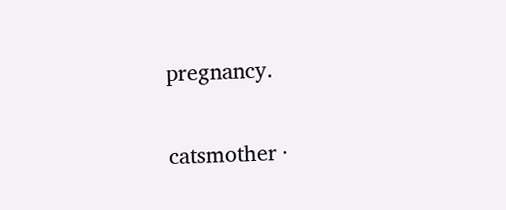pregnancy.

catsmother ·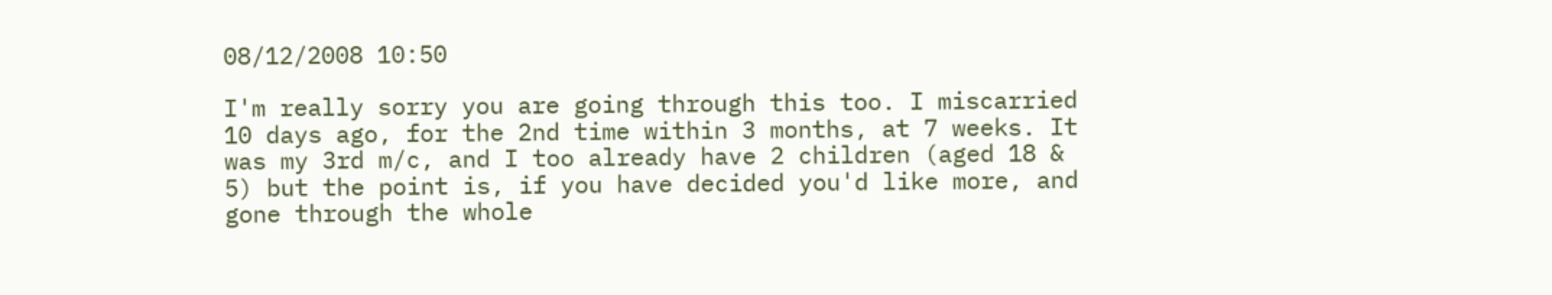08/12/2008 10:50

I'm really sorry you are going through this too. I miscarried 10 days ago, for the 2nd time within 3 months, at 7 weeks. It was my 3rd m/c, and I too already have 2 children (aged 18 & 5) but the point is, if you have decided you'd like more, and gone through the whole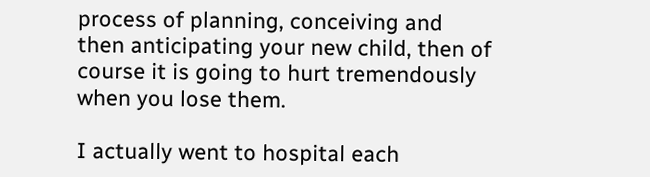process of planning, conceiving and then anticipating your new child, then of course it is going to hurt tremendously when you lose them.

I actually went to hospital each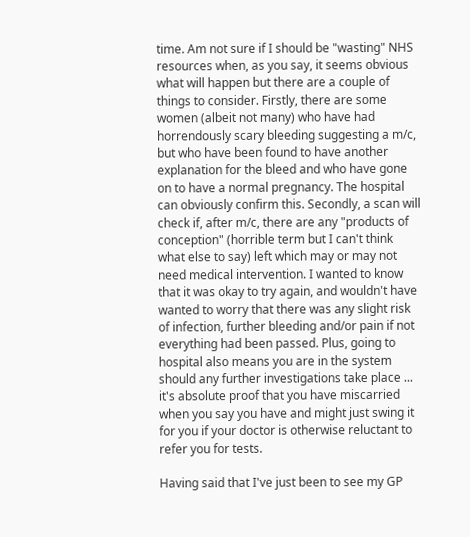time. Am not sure if I should be "wasting" NHS resources when, as you say, it seems obvious what will happen but there are a couple of things to consider. Firstly, there are some women (albeit not many) who have had horrendously scary bleeding suggesting a m/c, but who have been found to have another explanation for the bleed and who have gone on to have a normal pregnancy. The hospital can obviously confirm this. Secondly, a scan will check if, after m/c, there are any "products of conception" (horrible term but I can't think what else to say) left which may or may not need medical intervention. I wanted to know that it was okay to try again, and wouldn't have wanted to worry that there was any slight risk of infection, further bleeding and/or pain if not everything had been passed. Plus, going to hospital also means you are in the system should any further investigations take place ... it's absolute proof that you have miscarried when you say you have and might just swing it for you if your doctor is otherwise reluctant to refer you for tests.

Having said that I've just been to see my GP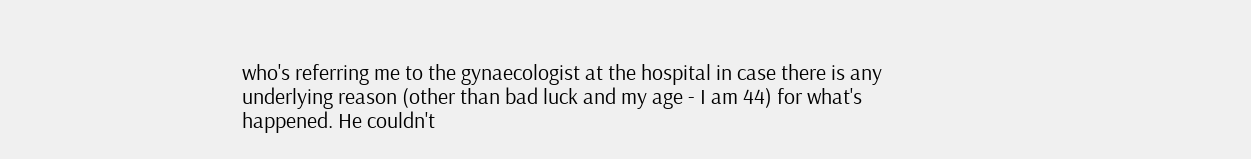who's referring me to the gynaecologist at the hospital in case there is any underlying reason (other than bad luck and my age - I am 44) for what's happened. He couldn't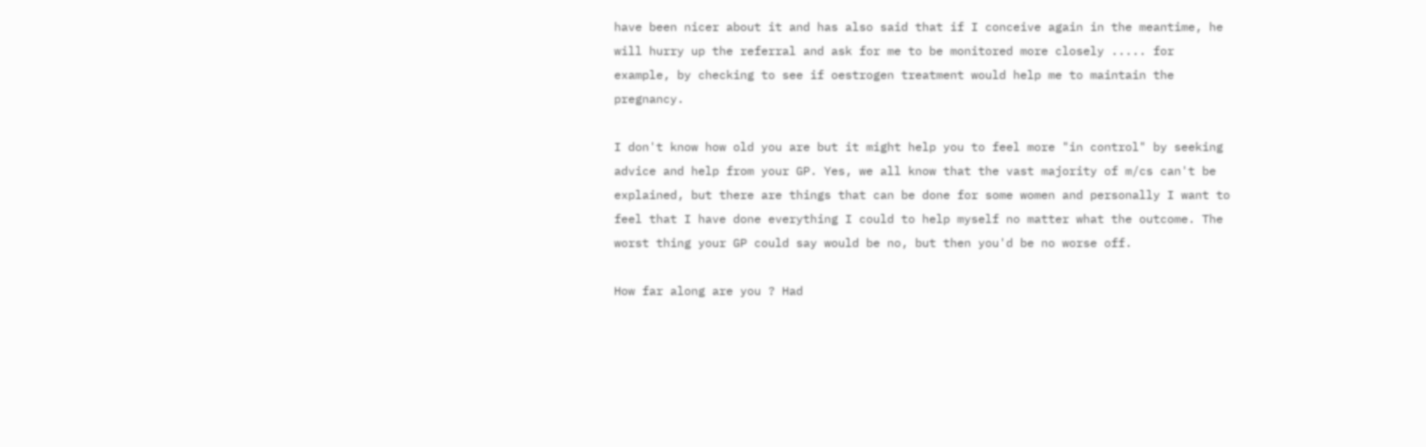have been nicer about it and has also said that if I conceive again in the meantime, he will hurry up the referral and ask for me to be monitored more closely ..... for example, by checking to see if oestrogen treatment would help me to maintain the pregnancy.

I don't know how old you are but it might help you to feel more "in control" by seeking advice and help from your GP. Yes, we all know that the vast majority of m/cs can't be explained, but there are things that can be done for some women and personally I want to feel that I have done everything I could to help myself no matter what the outcome. The worst thing your GP could say would be no, but then you'd be no worse off.

How far along are you ? Had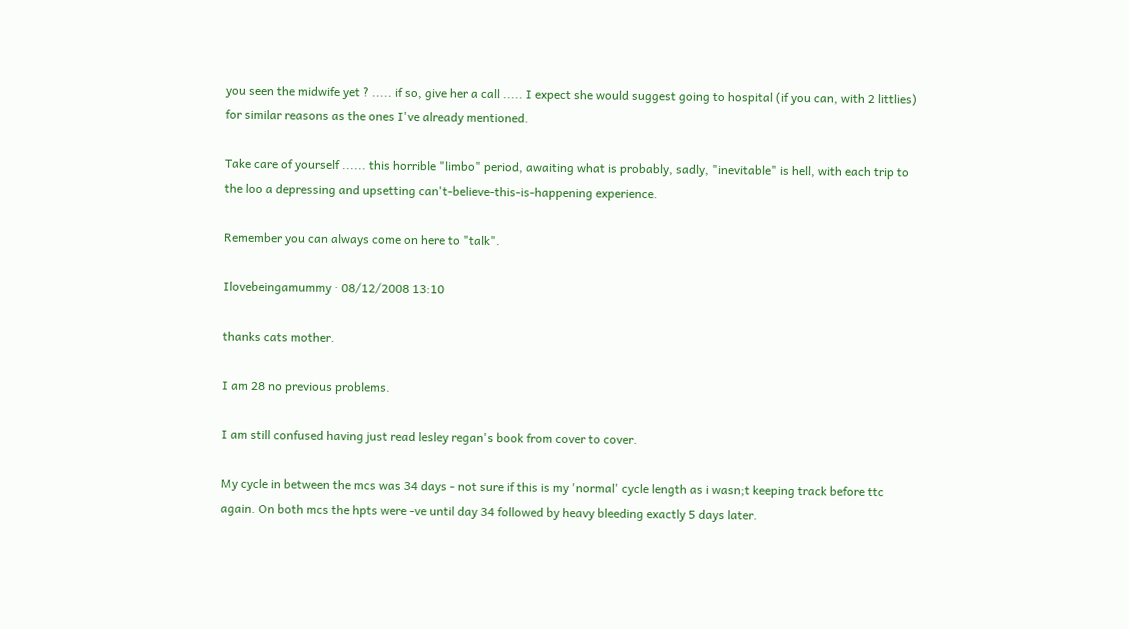you seen the midwife yet ? ..... if so, give her a call ..... I expect she would suggest going to hospital (if you can, with 2 littlies) for similar reasons as the ones I've already mentioned.

Take care of yourself ...... this horrible "limbo" period, awaiting what is probably, sadly, "inevitable" is hell, with each trip to the loo a depressing and upsetting can't-believe-this-is-happening experience.

Remember you can always come on here to "talk".

Ilovebeingamummy · 08/12/2008 13:10

thanks cats mother.

I am 28 no previous problems.

I am still confused having just read lesley regan's book from cover to cover.

My cycle in between the mcs was 34 days - not sure if this is my 'normal' cycle length as i wasn;t keeping track before ttc again. On both mcs the hpts were -ve until day 34 followed by heavy bleeding exactly 5 days later.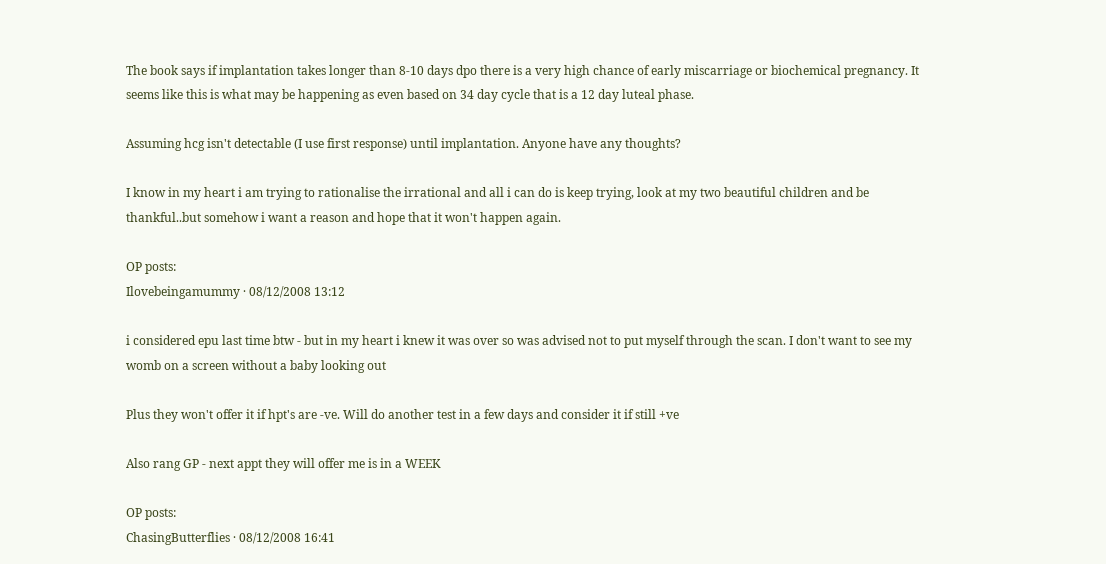The book says if implantation takes longer than 8-10 days dpo there is a very high chance of early miscarriage or biochemical pregnancy. It seems like this is what may be happening as even based on 34 day cycle that is a 12 day luteal phase.

Assuming hcg isn't detectable (I use first response) until implantation. Anyone have any thoughts?

I know in my heart i am trying to rationalise the irrational and all i can do is keep trying, look at my two beautiful children and be thankful..but somehow i want a reason and hope that it won't happen again.

OP posts:
Ilovebeingamummy · 08/12/2008 13:12

i considered epu last time btw - but in my heart i knew it was over so was advised not to put myself through the scan. I don't want to see my womb on a screen without a baby looking out

Plus they won't offer it if hpt's are -ve. Will do another test in a few days and consider it if still +ve

Also rang GP - next appt they will offer me is in a WEEK

OP posts:
ChasingButterflies · 08/12/2008 16:41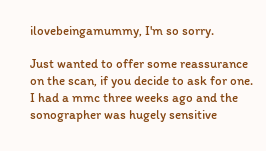ilovebeingamummy, I'm so sorry.

Just wanted to offer some reassurance on the scan, if you decide to ask for one. I had a mmc three weeks ago and the sonographer was hugely sensitive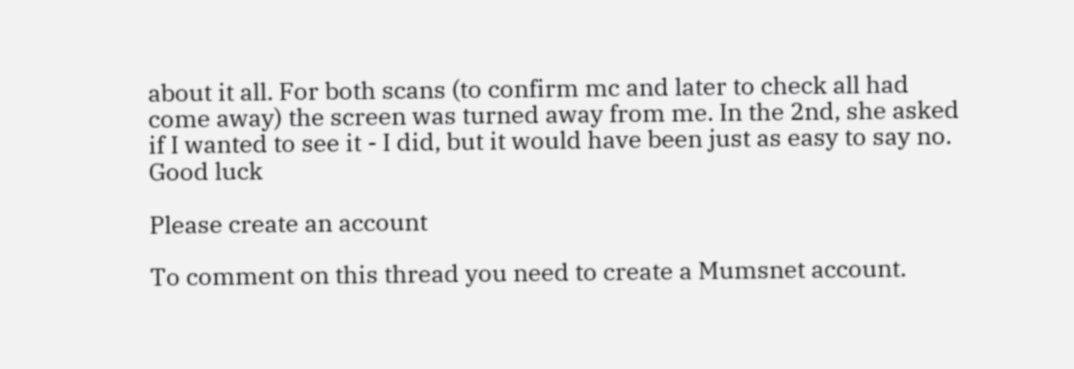about it all. For both scans (to confirm mc and later to check all had come away) the screen was turned away from me. In the 2nd, she asked if I wanted to see it - I did, but it would have been just as easy to say no.
Good luck

Please create an account

To comment on this thread you need to create a Mumsnet account.